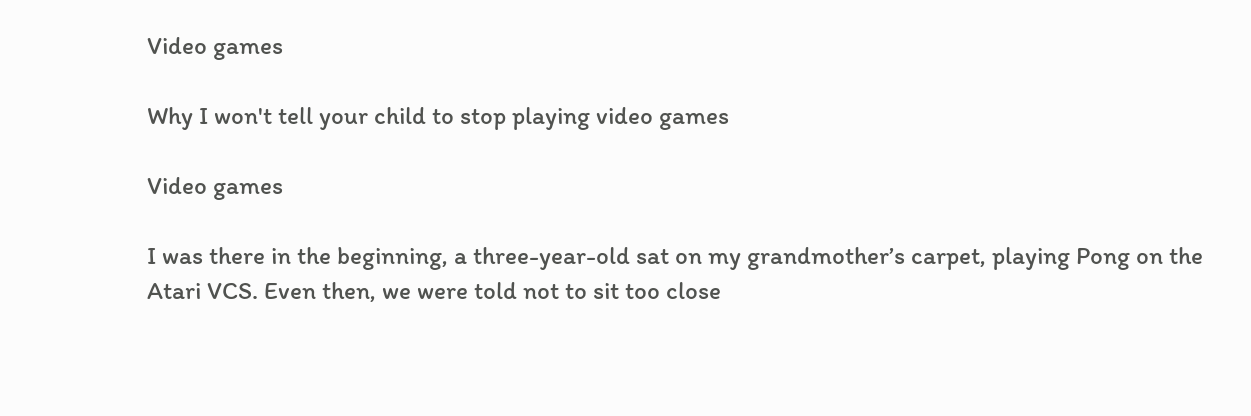Video games

Why I won't tell your child to stop playing video games

Video games

I was there in the beginning, a three-year-old sat on my grandmother’s carpet, playing Pong on the Atari VCS. Even then, we were told not to sit too close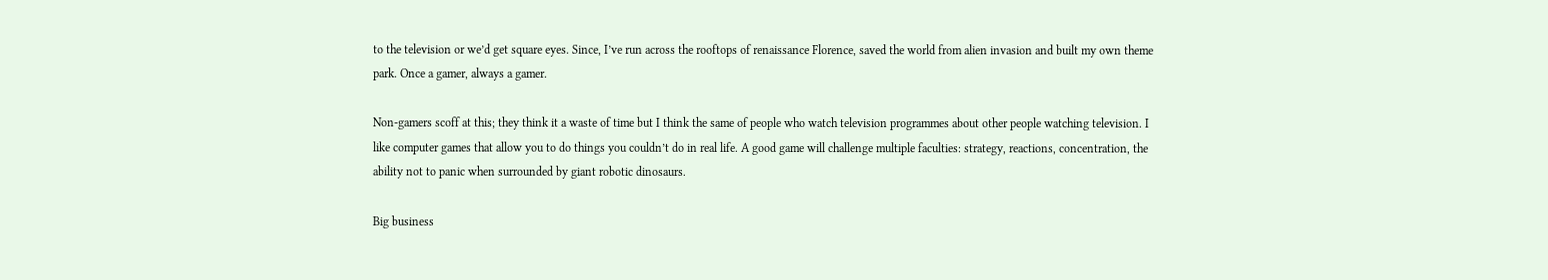to the television or we’d get square eyes. Since, I’ve run across the rooftops of renaissance Florence, saved the world from alien invasion and built my own theme park. Once a gamer, always a gamer.

Non-gamers scoff at this; they think it a waste of time but I think the same of people who watch television programmes about other people watching television. I like computer games that allow you to do things you couldn’t do in real life. A good game will challenge multiple faculties: strategy, reactions, concentration, the ability not to panic when surrounded by giant robotic dinosaurs.

Big business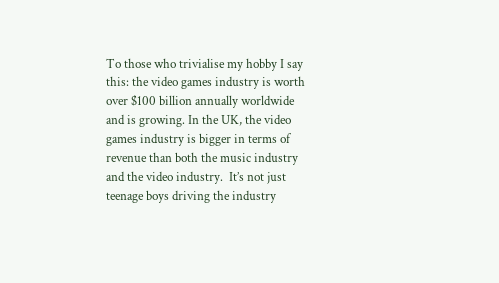To those who trivialise my hobby I say this: the video games industry is worth over $100 billion annually worldwide and is growing. In the UK, the video games industry is bigger in terms of revenue than both the music industry and the video industry.  It’s not just teenage boys driving the industry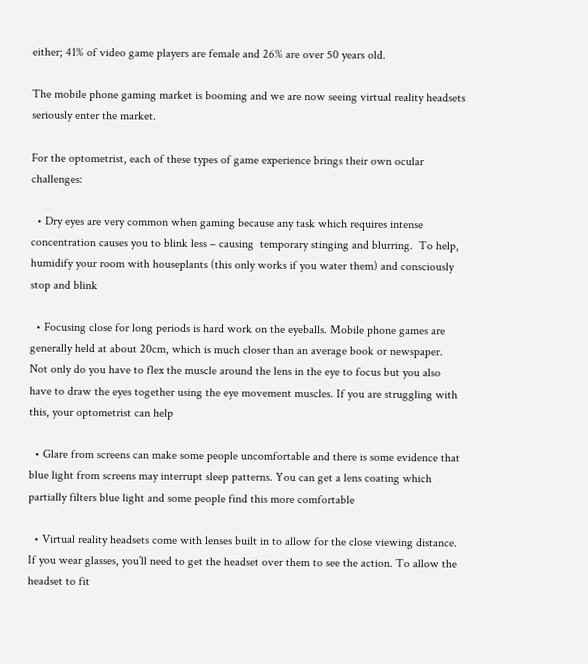either; 41% of video game players are female and 26% are over 50 years old.

The mobile phone gaming market is booming and we are now seeing virtual reality headsets seriously enter the market.

For the optometrist, each of these types of game experience brings their own ocular challenges:

  • Dry eyes are very common when gaming because any task which requires intense concentration causes you to blink less – causing  temporary stinging and blurring.  To help, humidify your room with houseplants (this only works if you water them) and consciously stop and blink

  • Focusing close for long periods is hard work on the eyeballs. Mobile phone games are generally held at about 20cm, which is much closer than an average book or newspaper. Not only do you have to flex the muscle around the lens in the eye to focus but you also have to draw the eyes together using the eye movement muscles. If you are struggling with this, your optometrist can help

  • Glare from screens can make some people uncomfortable and there is some evidence that blue light from screens may interrupt sleep patterns. You can get a lens coating which partially filters blue light and some people find this more comfortable

  • Virtual reality headsets come with lenses built in to allow for the close viewing distance. If you wear glasses, you’ll need to get the headset over them to see the action. To allow the headset to fit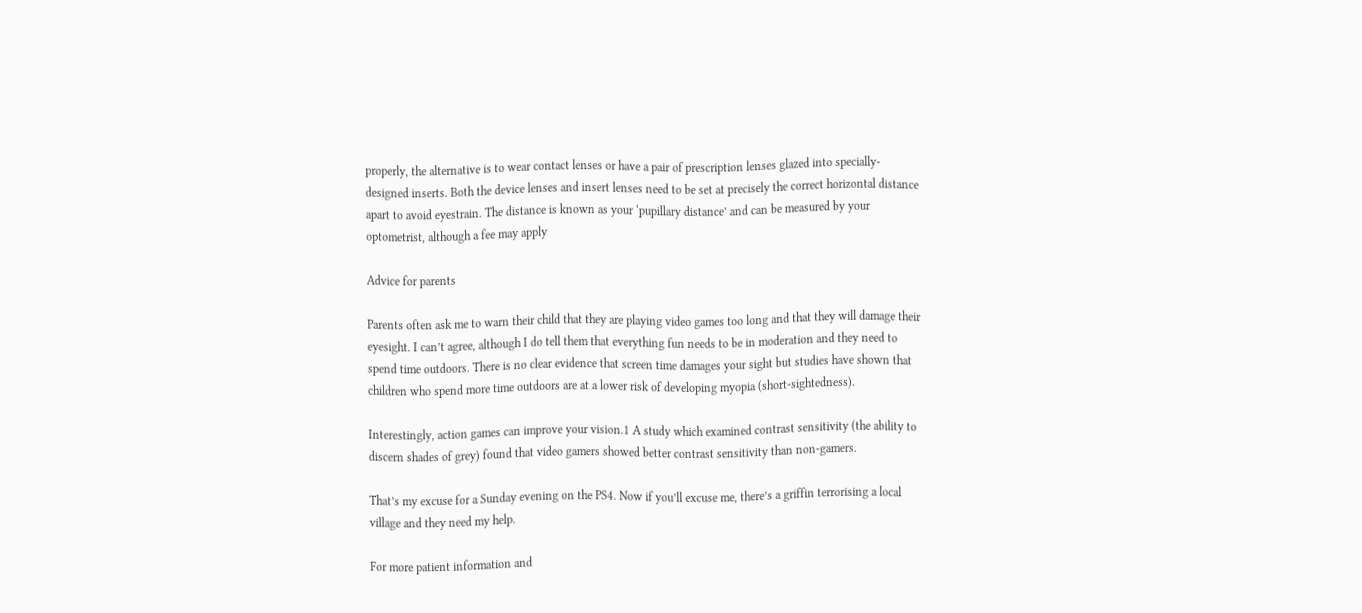properly, the alternative is to wear contact lenses or have a pair of prescription lenses glazed into specially-designed inserts. Both the device lenses and insert lenses need to be set at precisely the correct horizontal distance apart to avoid eyestrain. The distance is known as your ‘pupillary distance’ and can be measured by your optometrist, although a fee may apply

Advice for parents

Parents often ask me to warn their child that they are playing video games too long and that they will damage their eyesight. I can’t agree, although I do tell them that everything fun needs to be in moderation and they need to spend time outdoors. There is no clear evidence that screen time damages your sight but studies have shown that children who spend more time outdoors are at a lower risk of developing myopia (short-sightedness).

Interestingly, action games can improve your vision.1 A study which examined contrast sensitivity (the ability to discern shades of grey) found that video gamers showed better contrast sensitivity than non-gamers.

That’s my excuse for a Sunday evening on the PS4. Now if you’ll excuse me, there’s a griffin terrorising a local village and they need my help.

For more patient information and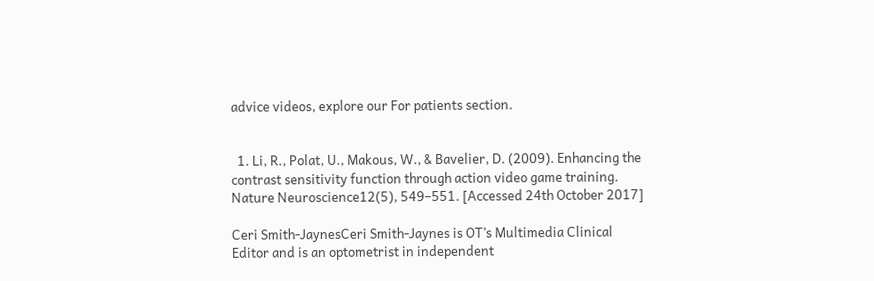advice videos, explore our For patients section.


  1. Li, R., Polat, U., Makous, W., & Bavelier, D. (2009). Enhancing the contrast sensitivity function through action video game training. Nature Neuroscience12(5), 549–551. [Accessed 24th October 2017]

Ceri Smith-JaynesCeri Smith-Jaynes is OT’s Multimedia Clinical Editor and is an optometrist in independent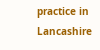practice in Lancashire